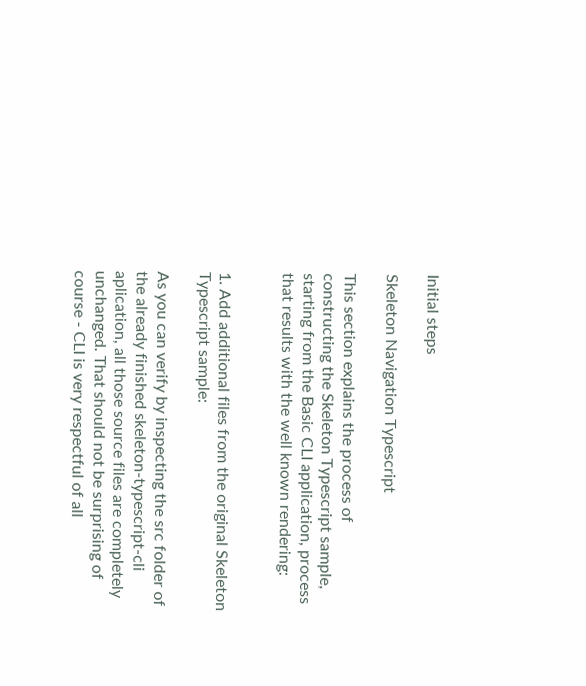Initial steps

Skeleton Navigation Typescript

This section explains the process of constructing the Skeleton Typescript sample, starting from the Basic CLI application, process that results with the well known rendering:


1. Add additional files from the original Skeleton Typescript sample:

As you can verify by inspecting the src folder of the already finished skeleton-typescript-cli aplication, all those source files are completely unchanged. That should not be surprising of course - CLI is very respectful of all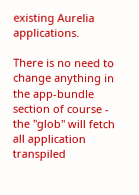existing Aurelia applications.

There is no need to change anything in the app-bundle section of course - the "glob" will fetch all application transpiled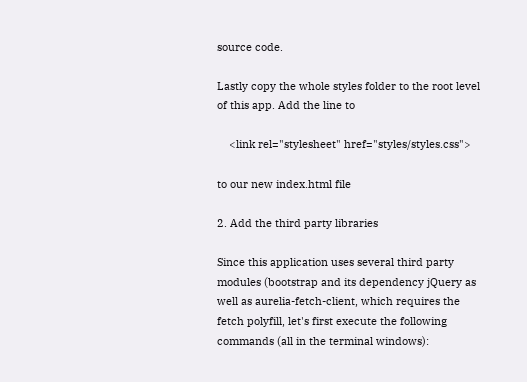source code.

Lastly copy the whole styles folder to the root level of this app. Add the line to

    <link rel="stylesheet" href="styles/styles.css">

to our new index.html file

2. Add the third party libraries

Since this application uses several third party modules (bootstrap and its dependency jQuery as well as aurelia-fetch-client, which requires the fetch polyfill, let's first execute the following commands (all in the terminal windows):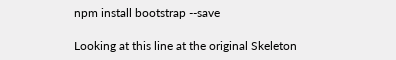npm install bootstrap --save

Looking at this line at the original Skeleton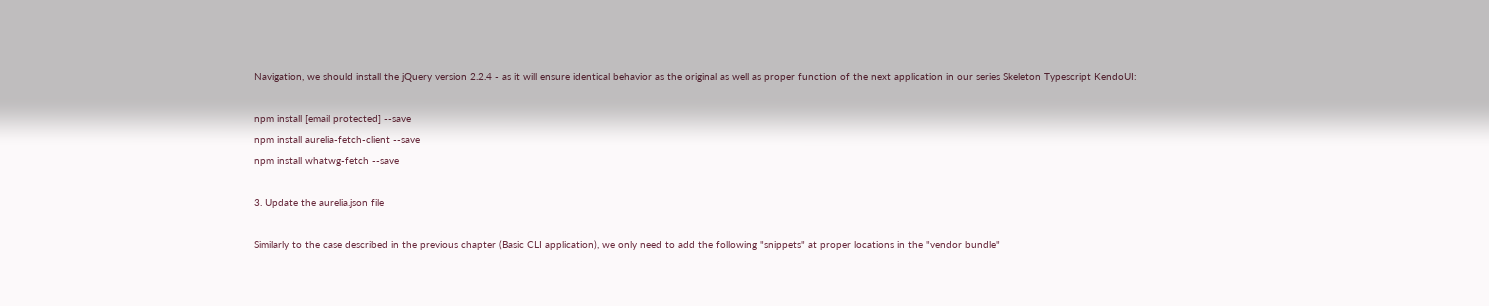Navigation, we should install the jQuery version 2.2.4 - as it will ensure identical behavior as the original as well as proper function of the next application in our series Skeleton Typescript KendoUI:

npm install [email protected] --save
npm install aurelia-fetch-client --save
npm install whatwg-fetch --save

3. Update the aurelia.json file

Similarly to the case described in the previous chapter (Basic CLI application), we only need to add the following "snippets" at proper locations in the "vendor bundle"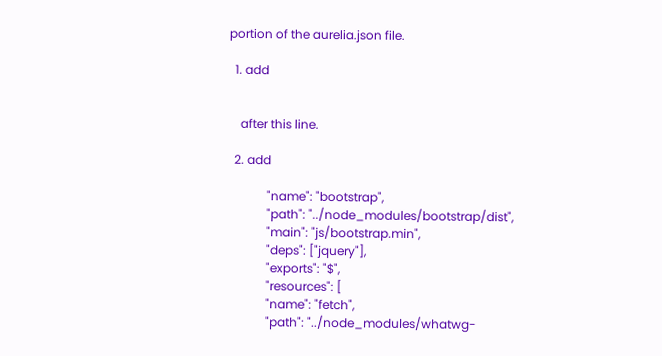portion of the aurelia.json file.

  1. add


    after this line.

  2. add

             "name": "bootstrap",
             "path": "../node_modules/bootstrap/dist",
             "main": "js/bootstrap.min",
             "deps": ["jquery"],
             "exports": "$",
             "resources": [
             "name": "fetch",
             "path": "../node_modules/whatwg-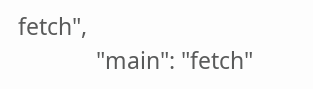fetch",
             "main": "fetch"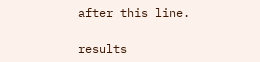after this line.

results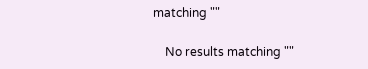matching ""

    No results matching ""